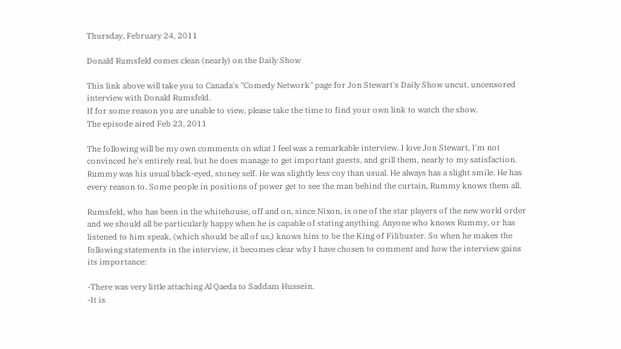Thursday, February 24, 2011

Donald Rumsfeld comes clean (nearly) on the Daily Show

This link above will take you to Canada's "Comedy Network" page for Jon Stewart's Daily Show uncut, uncensored interview with Donald Rumsfeld.
If for some reason you are unable to view, please take the time to find your own link to watch the show.
The episode aired Feb 23, 2011

The following will be my own comments on what I feel was a remarkable interview. I love Jon Stewart, I'm not convinced he's entirely real, but he does manage to get important guests, and grill them, nearly to my satisfaction. Rummy was his usual black-eyed, stoney self. He was slightly less coy than usual. He always has a slight smile. He has every reason to. Some people in positions of power get to see the man behind the curtain, Rummy knows them all.

Rumsfeld, who has been in the whitehouse, off and on, since Nixon, is one of the star players of the new world order and we should all be particularly happy when he is capable of stating anything. Anyone who knows Rummy, or has listened to him speak, (which should be all of us,) knows him to be the King of Filibuster. So when he makes the following statements in the interview, it becomes clear why I have chosen to comment and how the interview gains its importance:

-There was very little attaching Al Qaeda to Saddam Hussein.
-It is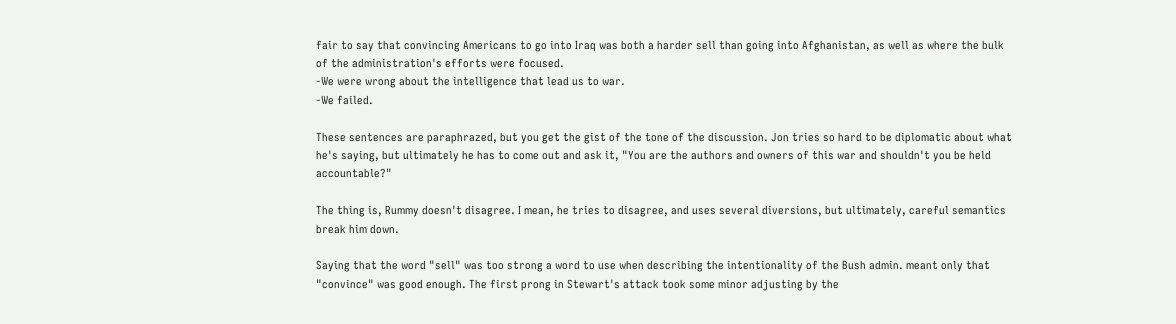fair to say that convincing Americans to go into Iraq was both a harder sell than going into Afghanistan, as well as where the bulk of the administration's efforts were focused.
-We were wrong about the intelligence that lead us to war.
-We failed.

These sentences are paraphrazed, but you get the gist of the tone of the discussion. Jon tries so hard to be diplomatic about what he's saying, but ultimately he has to come out and ask it, "You are the authors and owners of this war and shouldn't you be held accountable?"

The thing is, Rummy doesn't disagree. I mean, he tries to disagree, and uses several diversions, but ultimately, careful semantics break him down.

Saying that the word "sell" was too strong a word to use when describing the intentionality of the Bush admin. meant only that "convince" was good enough. The first prong in Stewart's attack took some minor adjusting by the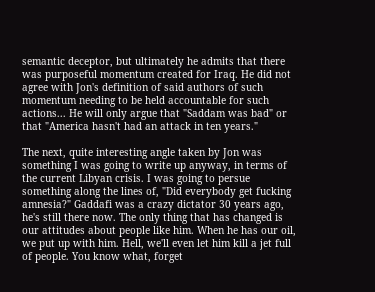semantic deceptor, but ultimately he admits that there was purposeful momentum created for Iraq. He did not agree with Jon's definition of said authors of such momentum needing to be held accountable for such actions... He will only argue that "Saddam was bad" or that "America hasn't had an attack in ten years."

The next, quite interesting angle taken by Jon was something I was going to write up anyway, in terms of the current Libyan crisis. I was going to persue something along the lines of, "Did everybody get fucking amnesia?" Gaddafi was a crazy dictator 30 years ago, he's still there now. The only thing that has changed is our attitudes about people like him. When he has our oil, we put up with him. Hell, we'll even let him kill a jet full of people. You know what, forget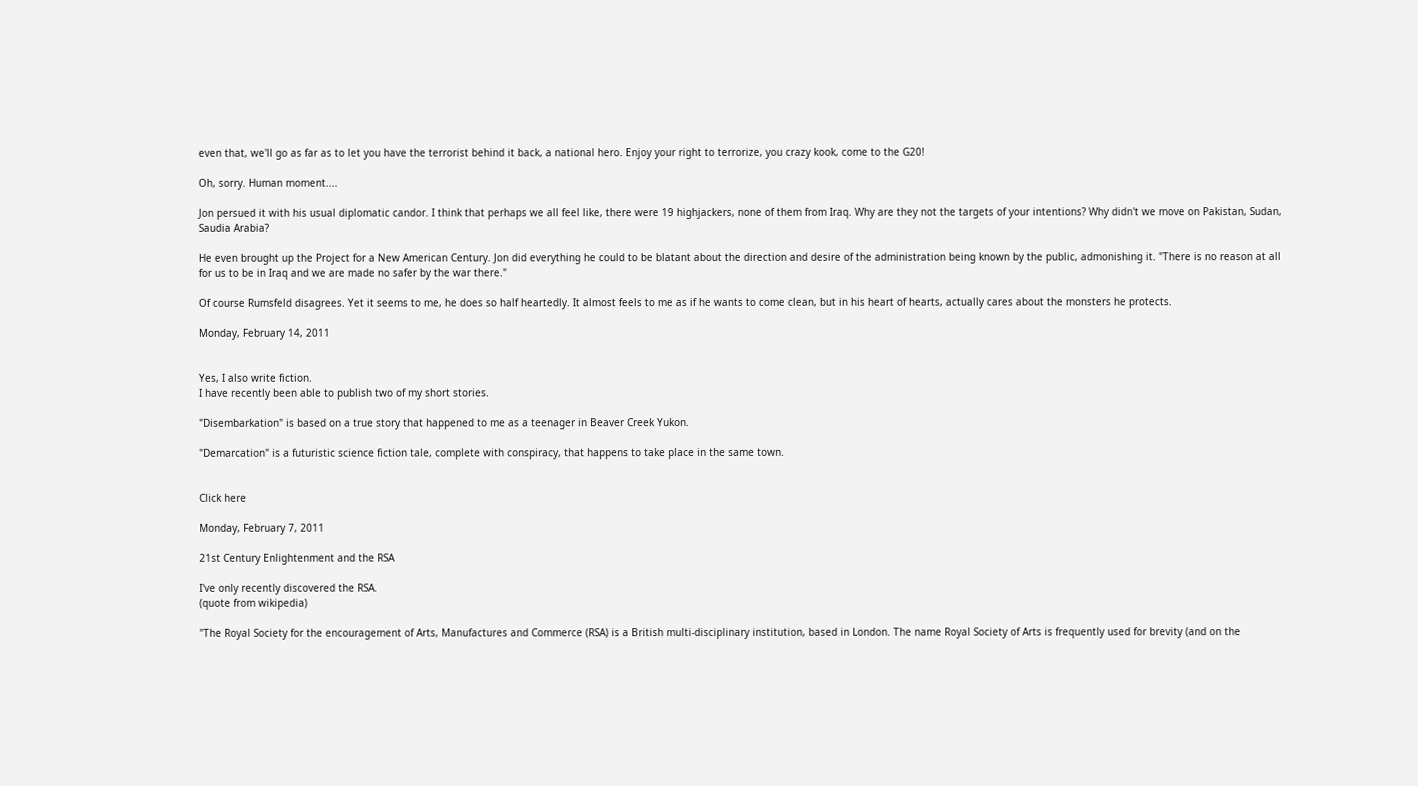even that, we'll go as far as to let you have the terrorist behind it back, a national hero. Enjoy your right to terrorize, you crazy kook, come to the G20!

Oh, sorry. Human moment....

Jon persued it with his usual diplomatic candor. I think that perhaps we all feel like, there were 19 highjackers, none of them from Iraq. Why are they not the targets of your intentions? Why didn't we move on Pakistan, Sudan, Saudia Arabia?

He even brought up the Project for a New American Century. Jon did everything he could to be blatant about the direction and desire of the administration being known by the public, admonishing it. "There is no reason at all for us to be in Iraq and we are made no safer by the war there."

Of course Rumsfeld disagrees. Yet it seems to me, he does so half heartedly. It almost feels to me as if he wants to come clean, but in his heart of hearts, actually cares about the monsters he protects.

Monday, February 14, 2011


Yes, I also write fiction.
I have recently been able to publish two of my short stories.

"Disembarkation" is based on a true story that happened to me as a teenager in Beaver Creek Yukon.

"Demarcation" is a futuristic science fiction tale, complete with conspiracy, that happens to take place in the same town.


Click here

Monday, February 7, 2011

21st Century Enlightenment and the RSA

I've only recently discovered the RSA.
(quote from wikipedia)

"The Royal Society for the encouragement of Arts, Manufactures and Commerce (RSA) is a British multi-disciplinary institution, based in London. The name Royal Society of Arts is frequently used for brevity (and on the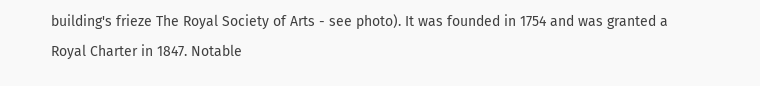building's frieze The Royal Society of Arts - see photo). It was founded in 1754 and was granted a Royal Charter in 1847. Notable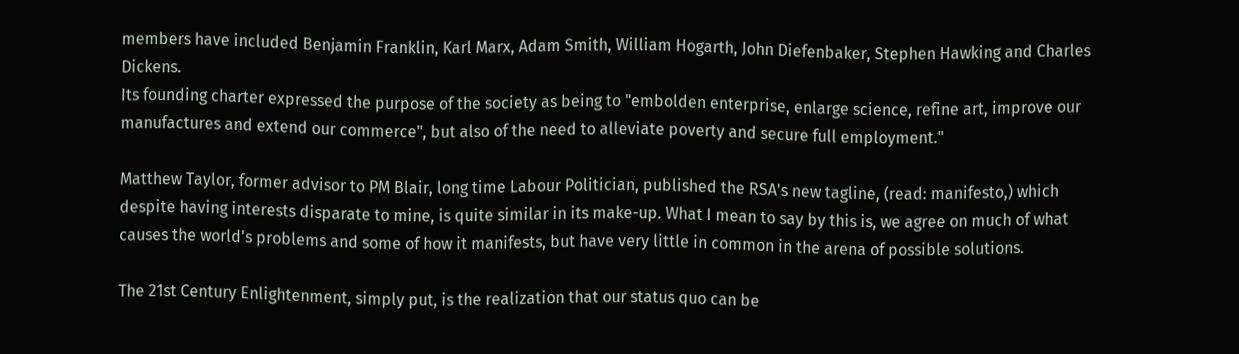members have included Benjamin Franklin, Karl Marx, Adam Smith, William Hogarth, John Diefenbaker, Stephen Hawking and Charles Dickens.
Its founding charter expressed the purpose of the society as being to "embolden enterprise, enlarge science, refine art, improve our manufactures and extend our commerce", but also of the need to alleviate poverty and secure full employment."

Matthew Taylor, former advisor to PM Blair, long time Labour Politician, published the RSA's new tagline, (read: manifesto,) which despite having interests disparate to mine, is quite similar in its make-up. What I mean to say by this is, we agree on much of what causes the world's problems and some of how it manifests, but have very little in common in the arena of possible solutions.

The 21st Century Enlightenment, simply put, is the realization that our status quo can be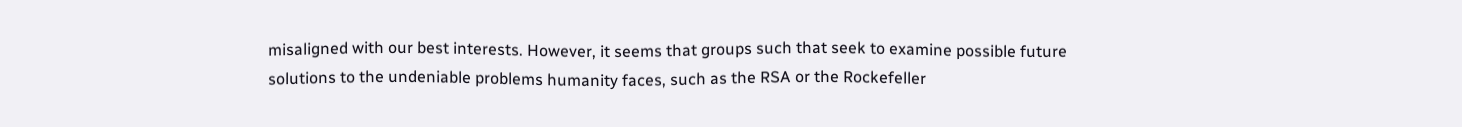misaligned with our best interests. However, it seems that groups such that seek to examine possible future solutions to the undeniable problems humanity faces, such as the RSA or the Rockefeller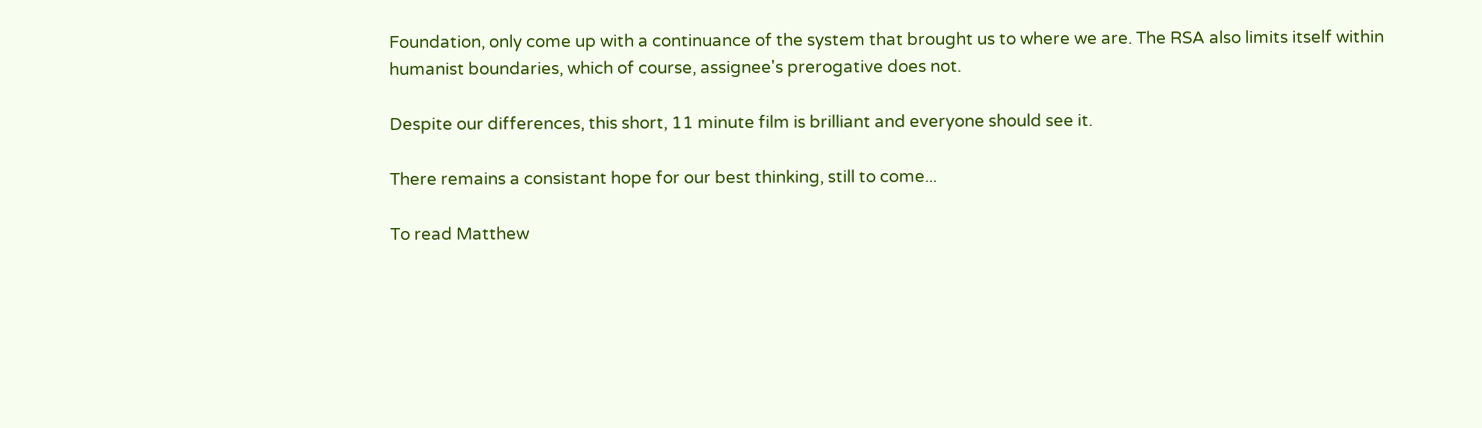Foundation, only come up with a continuance of the system that brought us to where we are. The RSA also limits itself within humanist boundaries, which of course, assignee's prerogative does not.

Despite our differences, this short, 11 minute film is brilliant and everyone should see it.

There remains a consistant hope for our best thinking, still to come...

To read Matthew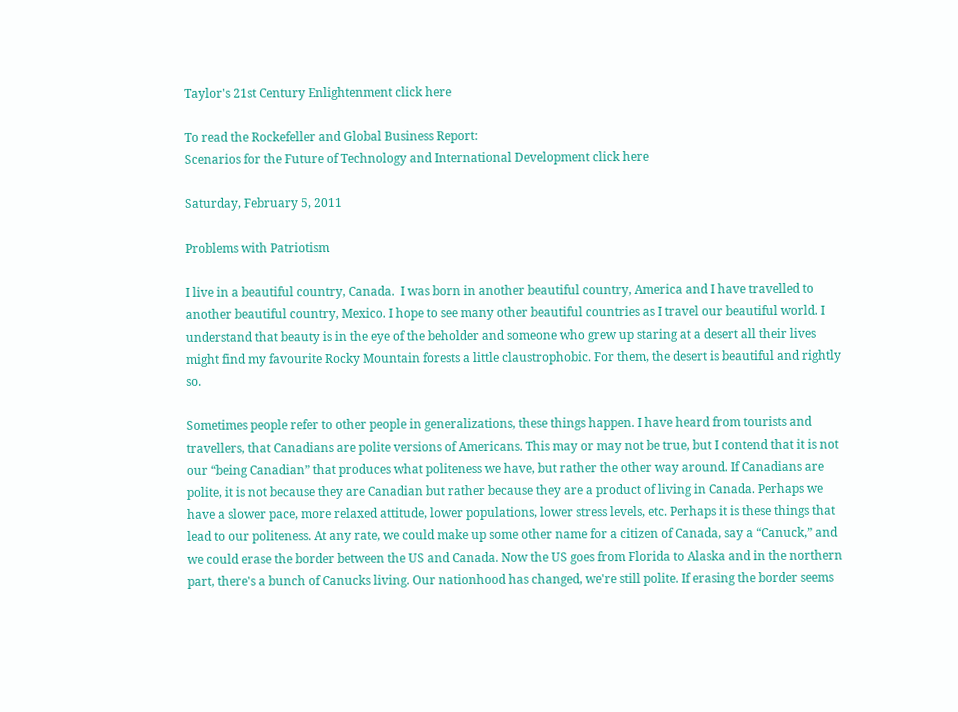Taylor's 21st Century Enlightenment click here

To read the Rockefeller and Global Business Report:
Scenarios for the Future of Technology and International Development click here

Saturday, February 5, 2011

Problems with Patriotism

I live in a beautiful country, Canada.  I was born in another beautiful country, America and I have travelled to another beautiful country, Mexico. I hope to see many other beautiful countries as I travel our beautiful world. I understand that beauty is in the eye of the beholder and someone who grew up staring at a desert all their lives might find my favourite Rocky Mountain forests a little claustrophobic. For them, the desert is beautiful and rightly so.

Sometimes people refer to other people in generalizations, these things happen. I have heard from tourists and travellers, that Canadians are polite versions of Americans. This may or may not be true, but I contend that it is not our “being Canadian” that produces what politeness we have, but rather the other way around. If Canadians are polite, it is not because they are Canadian but rather because they are a product of living in Canada. Perhaps we have a slower pace, more relaxed attitude, lower populations, lower stress levels, etc. Perhaps it is these things that lead to our politeness. At any rate, we could make up some other name for a citizen of Canada, say a “Canuck,” and we could erase the border between the US and Canada. Now the US goes from Florida to Alaska and in the northern part, there's a bunch of Canucks living. Our nationhood has changed, we're still polite. If erasing the border seems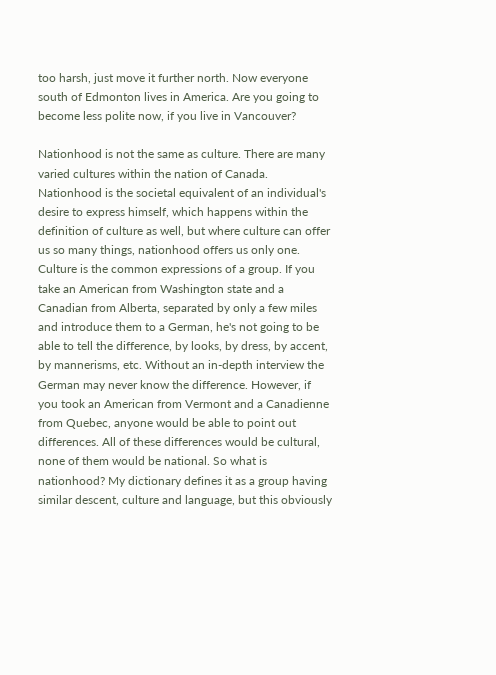too harsh, just move it further north. Now everyone south of Edmonton lives in America. Are you going to become less polite now, if you live in Vancouver?

Nationhood is not the same as culture. There are many varied cultures within the nation of Canada. Nationhood is the societal equivalent of an individual's desire to express himself, which happens within the definition of culture as well, but where culture can offer us so many things, nationhood offers us only one. Culture is the common expressions of a group. If you take an American from Washington state and a Canadian from Alberta, separated by only a few miles and introduce them to a German, he's not going to be able to tell the difference, by looks, by dress, by accent, by mannerisms, etc. Without an in-depth interview the German may never know the difference. However, if you took an American from Vermont and a Canadienne from Quebec, anyone would be able to point out differences. All of these differences would be cultural, none of them would be national. So what is nationhood? My dictionary defines it as a group having similar descent, culture and language, but this obviously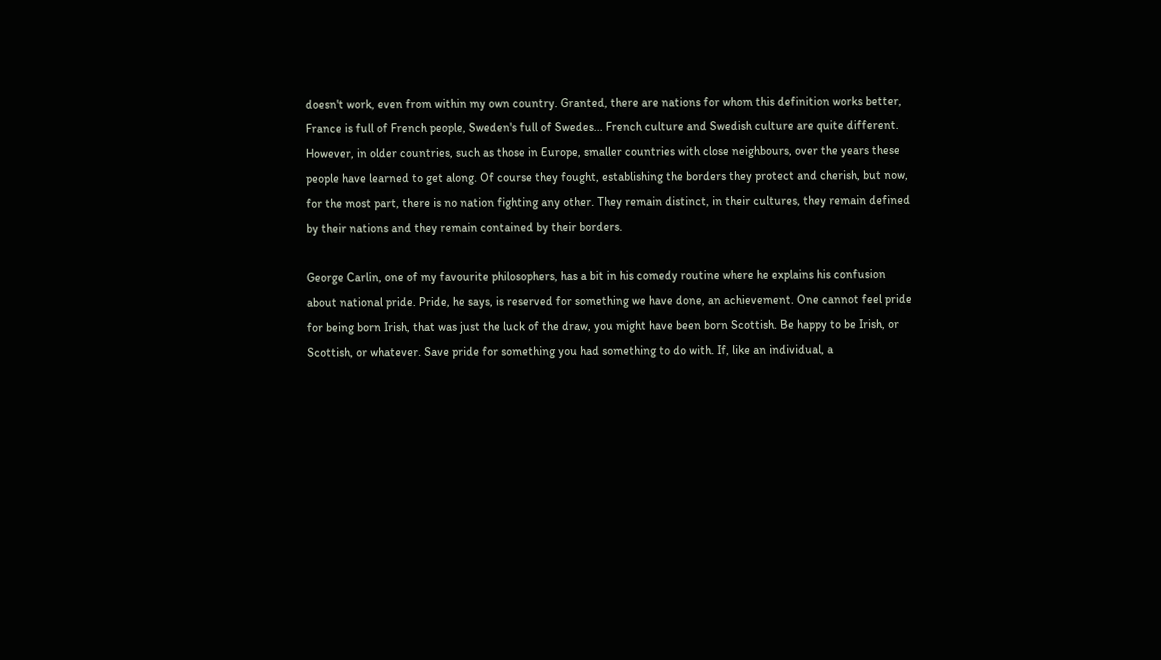doesn't work, even from within my own country. Granted, there are nations for whom this definition works better, France is full of French people, Sweden's full of Swedes... French culture and Swedish culture are quite different. However, in older countries, such as those in Europe, smaller countries with close neighbours, over the years these people have learned to get along. Of course they fought, establishing the borders they protect and cherish, but now, for the most part, there is no nation fighting any other. They remain distinct, in their cultures, they remain defined by their nations and they remain contained by their borders.

George Carlin, one of my favourite philosophers, has a bit in his comedy routine where he explains his confusion about national pride. Pride, he says, is reserved for something we have done, an achievement. One cannot feel pride for being born Irish, that was just the luck of the draw, you might have been born Scottish. Be happy to be Irish, or Scottish, or whatever. Save pride for something you had something to do with. If, like an individual, a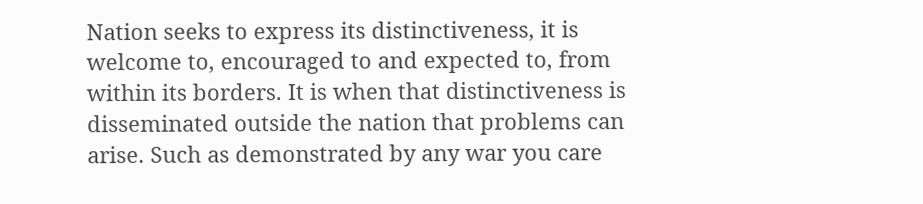Nation seeks to express its distinctiveness, it is welcome to, encouraged to and expected to, from within its borders. It is when that distinctiveness is disseminated outside the nation that problems can arise. Such as demonstrated by any war you care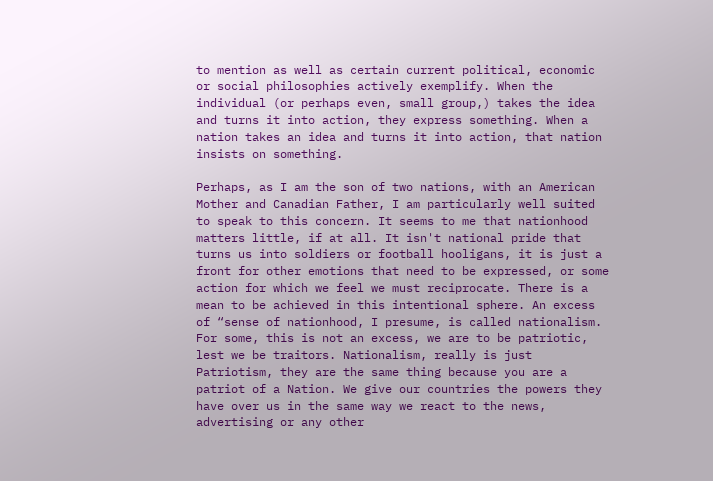to mention as well as certain current political, economic or social philosophies actively exemplify. When the individual (or perhaps even, small group,) takes the idea and turns it into action, they express something. When a nation takes an idea and turns it into action, that nation insists on something.

Perhaps, as I am the son of two nations, with an American Mother and Canadian Father, I am particularly well suited to speak to this concern. It seems to me that nationhood matters little, if at all. It isn't national pride that turns us into soldiers or football hooligans, it is just a front for other emotions that need to be expressed, or some action for which we feel we must reciprocate. There is a mean to be achieved in this intentional sphere. An excess of “sense of nationhood, I presume, is called nationalism. For some, this is not an excess, we are to be patriotic, lest we be traitors. Nationalism, really is just Patriotism, they are the same thing because you are a patriot of a Nation. We give our countries the powers they have over us in the same way we react to the news, advertising or any other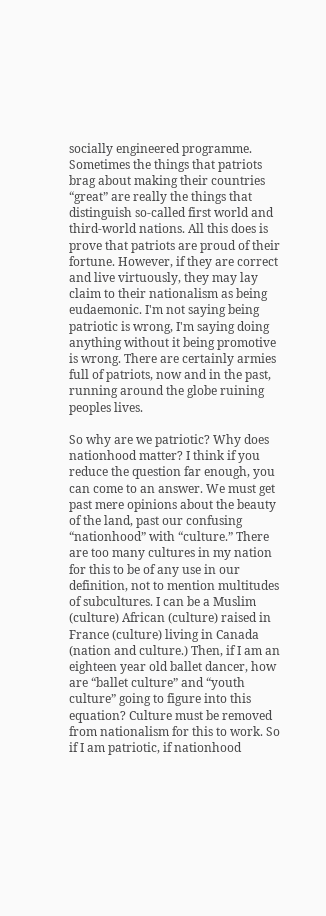socially engineered programme. Sometimes the things that patriots brag about making their countries “great” are really the things that distinguish so-called first world and third-world nations. All this does is prove that patriots are proud of their fortune. However, if they are correct and live virtuously, they may lay claim to their nationalism as being eudaemonic. I'm not saying being patriotic is wrong, I'm saying doing anything without it being promotive is wrong. There are certainly armies full of patriots, now and in the past, running around the globe ruining peoples lives.

So why are we patriotic? Why does nationhood matter? I think if you reduce the question far enough, you can come to an answer. We must get past mere opinions about the beauty of the land, past our confusing “nationhood” with “culture.” There are too many cultures in my nation for this to be of any use in our definition, not to mention multitudes of subcultures. I can be a Muslim (culture) African (culture) raised in France (culture) living in Canada (nation and culture.) Then, if I am an eighteen year old ballet dancer, how are “ballet culture” and “youth culture” going to figure into this equation? Culture must be removed from nationalism for this to work. So if I am patriotic, if nationhood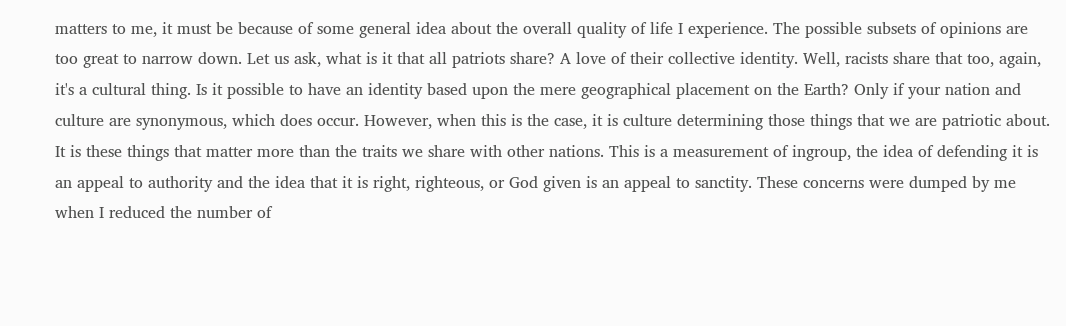matters to me, it must be because of some general idea about the overall quality of life I experience. The possible subsets of opinions are too great to narrow down. Let us ask, what is it that all patriots share? A love of their collective identity. Well, racists share that too, again, it's a cultural thing. Is it possible to have an identity based upon the mere geographical placement on the Earth? Only if your nation and culture are synonymous, which does occur. However, when this is the case, it is culture determining those things that we are patriotic about. It is these things that matter more than the traits we share with other nations. This is a measurement of ingroup, the idea of defending it is an appeal to authority and the idea that it is right, righteous, or God given is an appeal to sanctity. These concerns were dumped by me when I reduced the number of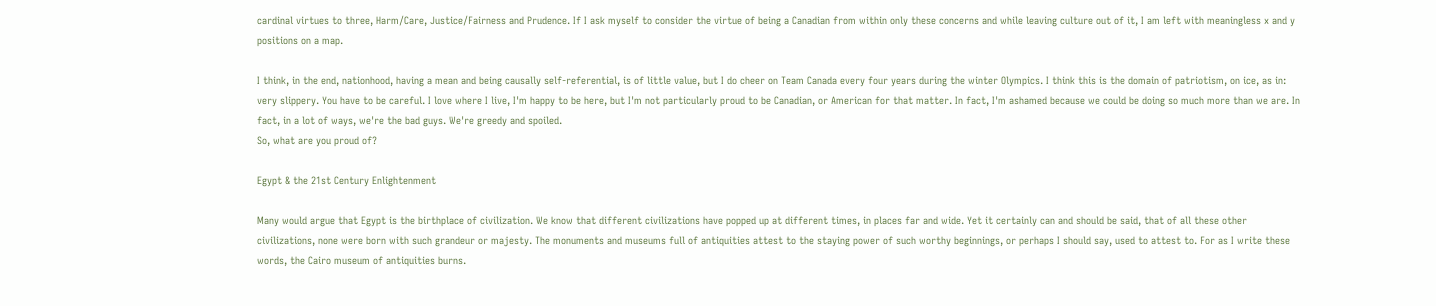cardinal virtues to three, Harm/Care, Justice/Fairness and Prudence. If I ask myself to consider the virtue of being a Canadian from within only these concerns and while leaving culture out of it, I am left with meaningless x and y positions on a map.

I think, in the end, nationhood, having a mean and being causally self-referential, is of little value, but I do cheer on Team Canada every four years during the winter Olympics. I think this is the domain of patriotism, on ice, as in: very slippery. You have to be careful. I love where I live, I'm happy to be here, but I'm not particularly proud to be Canadian, or American for that matter. In fact, I'm ashamed because we could be doing so much more than we are. In fact, in a lot of ways, we're the bad guys. We're greedy and spoiled.
So, what are you proud of?

Egypt & the 21st Century Enlightenment

Many would argue that Egypt is the birthplace of civilization. We know that different civilizations have popped up at different times, in places far and wide. Yet it certainly can and should be said, that of all these other civilizations, none were born with such grandeur or majesty. The monuments and museums full of antiquities attest to the staying power of such worthy beginnings, or perhaps I should say, used to attest to. For as I write these words, the Cairo museum of antiquities burns.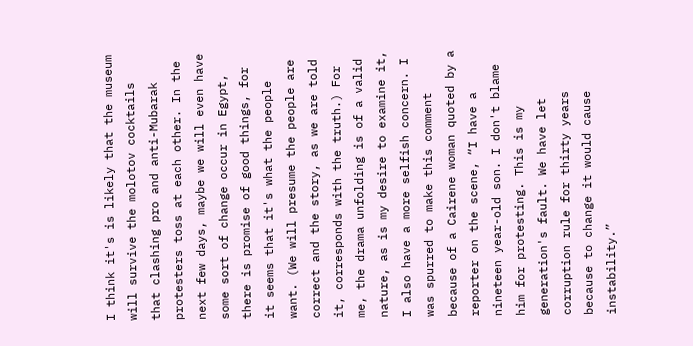I think it's is likely that the museum will survive the molotov cocktails that clashing pro and anti-Mubarak protesters toss at each other. In the next few days, maybe we will even have some sort of change occur in Egypt, there is promise of good things, for it seems that it's what the people want. (We will presume the people are correct and the story, as we are told it, corresponds with the truth.) For me, the drama unfolding is of a valid nature, as is my desire to examine it, I also have a more selfish concern. I was spurred to make this comment because of a Cairene woman quoted by a reporter on the scene, “I have a nineteen year-old son. I don't blame him for protesting. This is my generation's fault. We have let corruption rule for thirty years because to change it would cause instability.”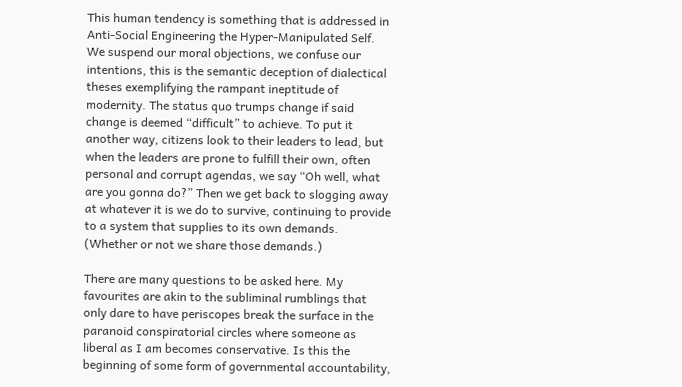This human tendency is something that is addressed in Anti-Social Engineering the Hyper-Manipulated Self. We suspend our moral objections, we confuse our intentions, this is the semantic deception of dialectical theses exemplifying the rampant ineptitude of modernity. The status quo trumps change if said change is deemed “difficult” to achieve. To put it another way, citizens look to their leaders to lead, but when the leaders are prone to fulfill their own, often personal and corrupt agendas, we say “Oh well, what are you gonna do?” Then we get back to slogging away at whatever it is we do to survive, continuing to provide to a system that supplies to its own demands. (Whether or not we share those demands.)

There are many questions to be asked here. My favourites are akin to the subliminal rumblings that only dare to have periscopes break the surface in the paranoid conspiratorial circles where someone as liberal as I am becomes conservative. Is this the beginning of some form of governmental accountability,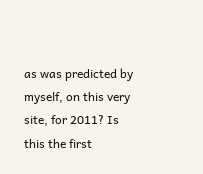as was predicted by myself, on this very site, for 2011? Is this the first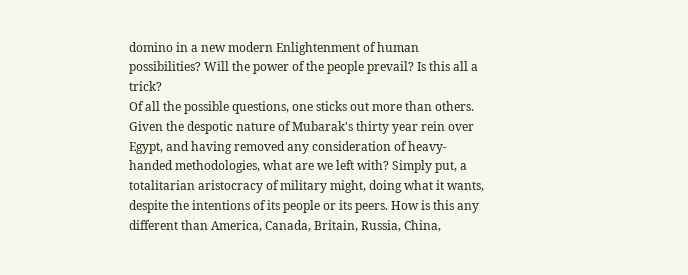domino in a new modern Enlightenment of human possibilities? Will the power of the people prevail? Is this all a trick?
Of all the possible questions, one sticks out more than others. Given the despotic nature of Mubarak's thirty year rein over Egypt, and having removed any consideration of heavy-handed methodologies, what are we left with? Simply put, a totalitarian aristocracy of military might, doing what it wants, despite the intentions of its people or its peers. How is this any different than America, Canada, Britain, Russia, China,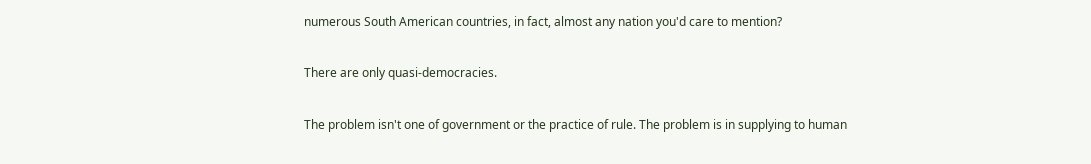numerous South American countries, in fact, almost any nation you'd care to mention?

There are only quasi-democracies.

The problem isn't one of government or the practice of rule. The problem is in supplying to human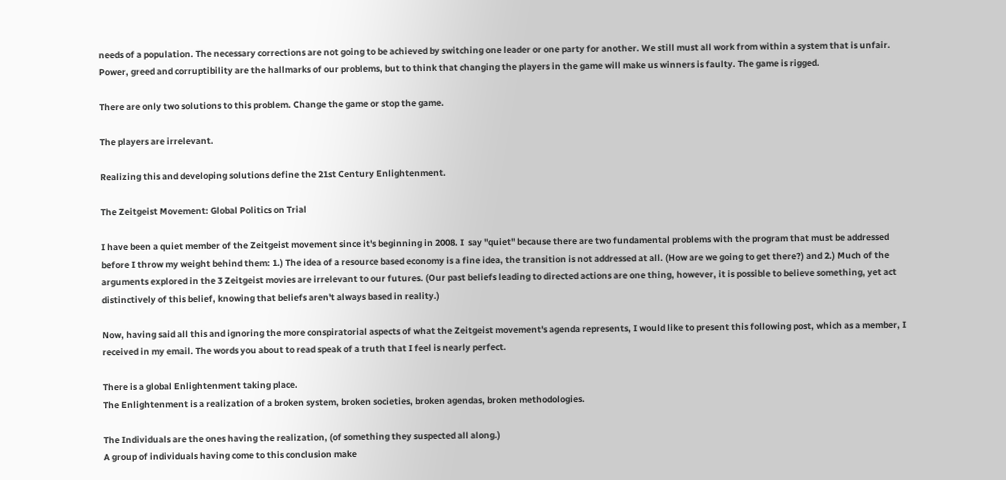needs of a population. The necessary corrections are not going to be achieved by switching one leader or one party for another. We still must all work from within a system that is unfair. Power, greed and corruptibility are the hallmarks of our problems, but to think that changing the players in the game will make us winners is faulty. The game is rigged.

There are only two solutions to this problem. Change the game or stop the game.

The players are irrelevant.

Realizing this and developing solutions define the 21st Century Enlightenment.

The Zeitgeist Movement: Global Politics on Trial

I have been a quiet member of the Zeitgeist movement since it's beginning in 2008. I  say "quiet" because there are two fundamental problems with the program that must be addressed before I throw my weight behind them: 1.) The idea of a resource based economy is a fine idea, the transition is not addressed at all. (How are we going to get there?) and 2.) Much of the arguments explored in the 3 Zeitgeist movies are irrelevant to our futures. (Our past beliefs leading to directed actions are one thing, however, it is possible to believe something, yet act distinctively of this belief, knowing that beliefs aren't always based in reality.)

Now, having said all this and ignoring the more conspiratorial aspects of what the Zeitgeist movement's agenda represents, I would like to present this following post, which as a member, I received in my email. The words you about to read speak of a truth that I feel is nearly perfect.

There is a global Enlightenment taking place.
The Enlightenment is a realization of a broken system, broken societies, broken agendas, broken methodologies.

The Individuals are the ones having the realization, (of something they suspected all along.)
A group of individuals having come to this conclusion make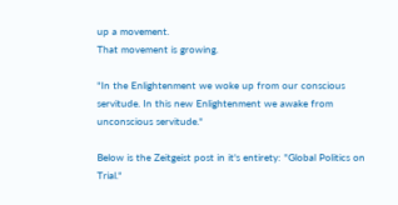up a movement.
That movement is growing.

"In the Enlightenment we woke up from our conscious servitude. In this new Enlightenment we awake from unconscious servitude."

Below is the Zeitgeist post in it's entirety: "Global Politics on Trial."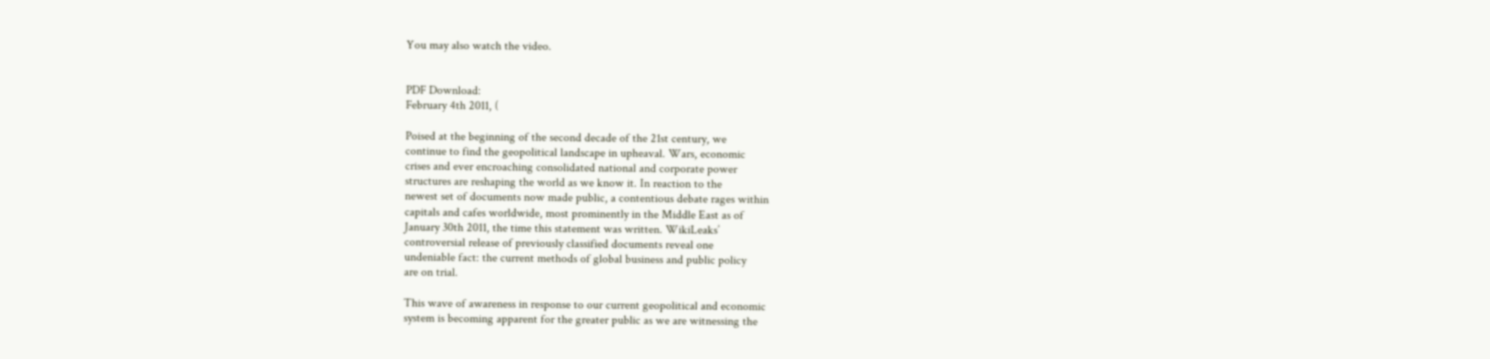You may also watch the video.


PDF Download:
February 4th 2011, (

Poised at the beginning of the second decade of the 21st century, we
continue to find the geopolitical landscape in upheaval. Wars, economic
crises and ever encroaching consolidated national and corporate power
structures are reshaping the world as we know it. In reaction to the
newest set of documents now made public, a contentious debate rages within
capitals and cafes worldwide, most prominently in the Middle East as of
January 30th 2011, the time this statement was written. WikiLeaks’
controversial release of previously classified documents reveal one
undeniable fact: the current methods of global business and public policy
are on trial.

This wave of awareness in response to our current geopolitical and economic
system is becoming apparent for the greater public as we are witnessing the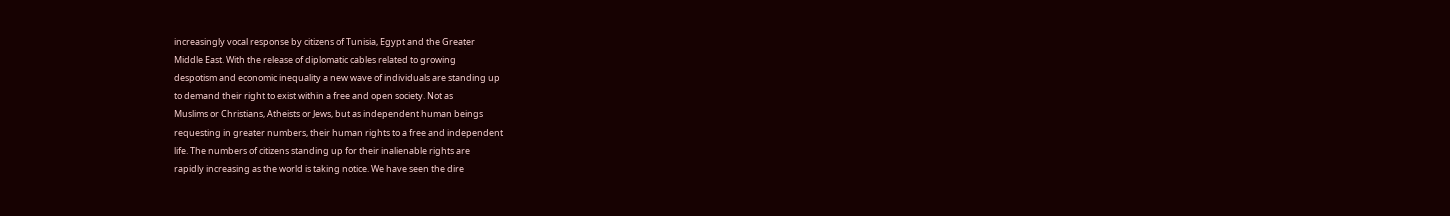increasingly vocal response by citizens of Tunisia, Egypt and the Greater
Middle East. With the release of diplomatic cables related to growing
despotism and economic inequality a new wave of individuals are standing up
to demand their right to exist within a free and open society. Not as
Muslims or Christians, Atheists or Jews, but as independent human beings
requesting in greater numbers, their human rights to a free and independent
life. The numbers of citizens standing up for their inalienable rights are
rapidly increasing as the world is taking notice. We have seen the dire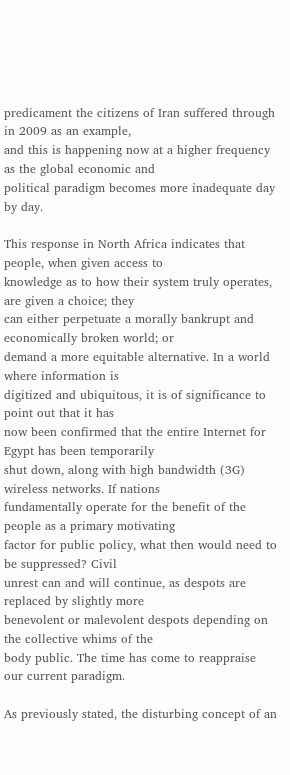predicament the citizens of Iran suffered through in 2009 as an example,
and this is happening now at a higher frequency as the global economic and
political paradigm becomes more inadequate day by day.

This response in North Africa indicates that people, when given access to
knowledge as to how their system truly operates, are given a choice; they
can either perpetuate a morally bankrupt and economically broken world; or
demand a more equitable alternative. In a world where information is
digitized and ubiquitous, it is of significance to point out that it has
now been confirmed that the entire Internet for Egypt has been temporarily
shut down, along with high bandwidth (3G) wireless networks. If nations
fundamentally operate for the benefit of the people as a primary motivating
factor for public policy, what then would need to be suppressed? Civil
unrest can and will continue, as despots are replaced by slightly more
benevolent or malevolent despots depending on the collective whims of the
body public. The time has come to reappraise our current paradigm.

As previously stated, the disturbing concept of an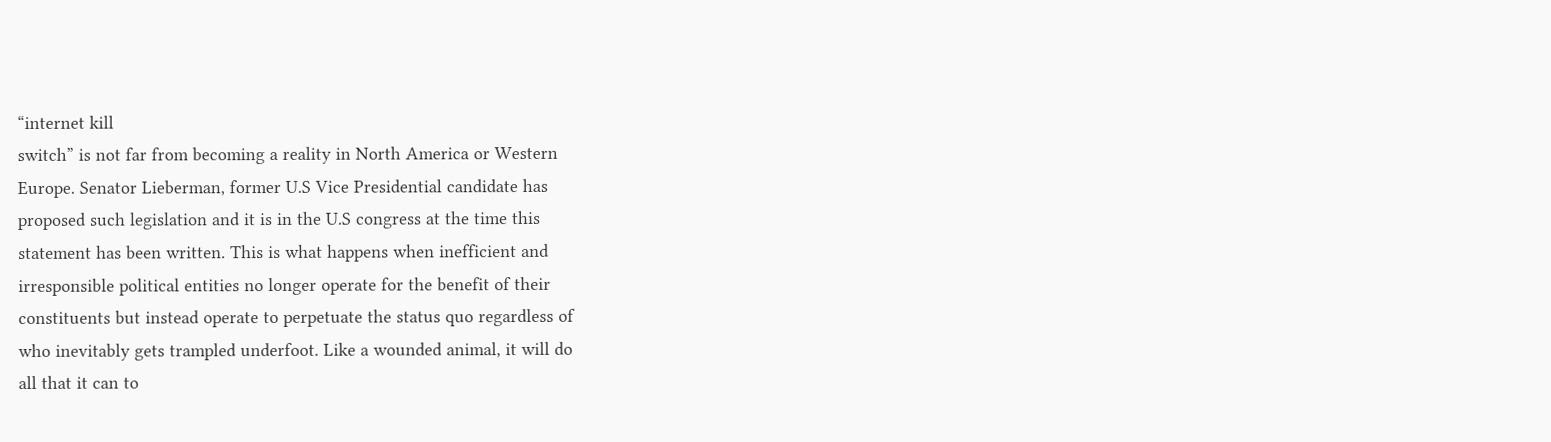“internet kill
switch” is not far from becoming a reality in North America or Western
Europe. Senator Lieberman, former U.S Vice Presidential candidate has
proposed such legislation and it is in the U.S congress at the time this
statement has been written. This is what happens when inefficient and
irresponsible political entities no longer operate for the benefit of their
constituents but instead operate to perpetuate the status quo regardless of
who inevitably gets trampled underfoot. Like a wounded animal, it will do
all that it can to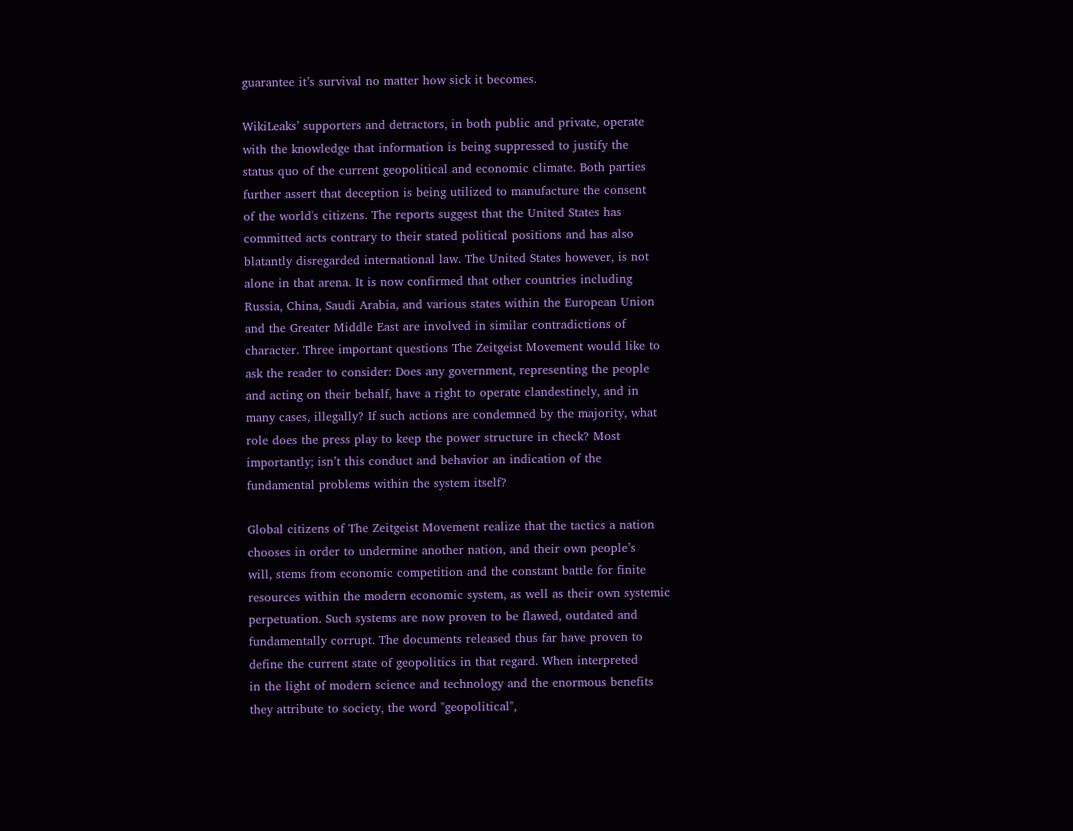guarantee it’s survival no matter how sick it becomes.

WikiLeaks’ supporters and detractors, in both public and private, operate
with the knowledge that information is being suppressed to justify the
status quo of the current geopolitical and economic climate. Both parties
further assert that deception is being utilized to manufacture the consent
of the world's citizens. The reports suggest that the United States has
committed acts contrary to their stated political positions and has also
blatantly disregarded international law. The United States however, is not
alone in that arena. It is now confirmed that other countries including
Russia, China, Saudi Arabia, and various states within the European Union
and the Greater Middle East are involved in similar contradictions of
character. Three important questions The Zeitgeist Movement would like to
ask the reader to consider: Does any government, representing the people
and acting on their behalf, have a right to operate clandestinely, and in
many cases, illegally? If such actions are condemned by the majority, what
role does the press play to keep the power structure in check? Most
importantly; isn’t this conduct and behavior an indication of the
fundamental problems within the system itself?

Global citizens of The Zeitgeist Movement realize that the tactics a nation
chooses in order to undermine another nation, and their own people’s
will, stems from economic competition and the constant battle for finite
resources within the modern economic system, as well as their own systemic
perpetuation. Such systems are now proven to be flawed, outdated and
fundamentally corrupt. The documents released thus far have proven to
define the current state of geopolitics in that regard. When interpreted
in the light of modern science and technology and the enormous benefits
they attribute to society, the word "geopolitical",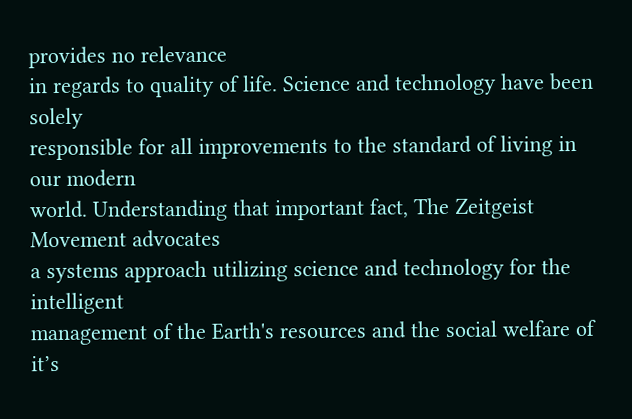provides no relevance
in regards to quality of life. Science and technology have been solely
responsible for all improvements to the standard of living in our modern
world. Understanding that important fact, The Zeitgeist Movement advocates
a systems approach utilizing science and technology for the intelligent
management of the Earth's resources and the social welfare of it’s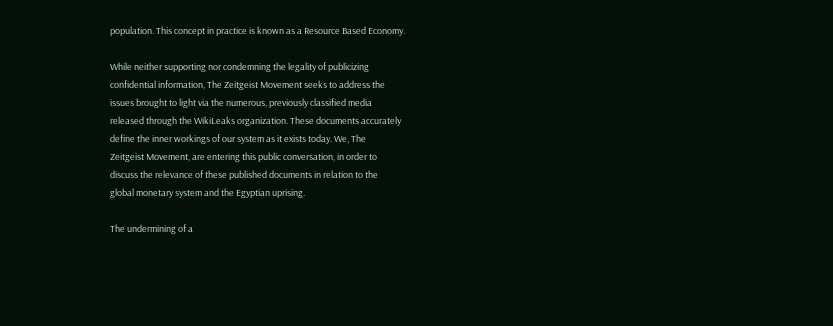population. This concept in practice is known as a Resource Based Economy.

While neither supporting nor condemning the legality of publicizing
confidential information, The Zeitgeist Movement seeks to address the
issues brought to light via the numerous, previously classified media
released through the WikiLeaks organization. These documents accurately
define the inner workings of our system as it exists today. We, The
Zeitgeist Movement, are entering this public conversation, in order to
discuss the relevance of these published documents in relation to the
global monetary system and the Egyptian uprising.

The undermining of a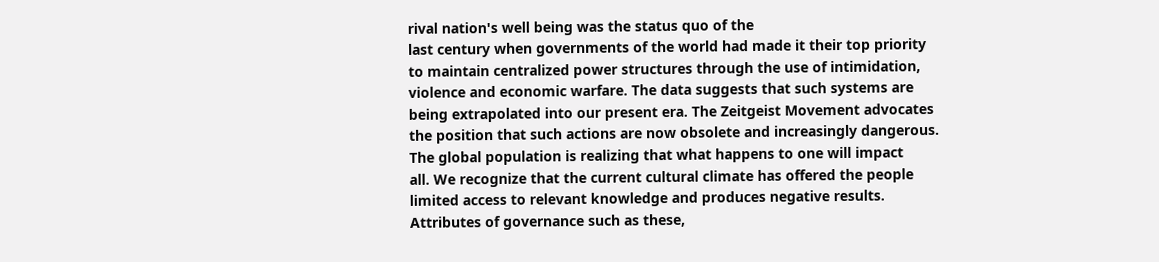rival nation's well being was the status quo of the
last century when governments of the world had made it their top priority
to maintain centralized power structures through the use of intimidation,
violence and economic warfare. The data suggests that such systems are
being extrapolated into our present era. The Zeitgeist Movement advocates
the position that such actions are now obsolete and increasingly dangerous.
The global population is realizing that what happens to one will impact
all. We recognize that the current cultural climate has offered the people
limited access to relevant knowledge and produces negative results.
Attributes of governance such as these,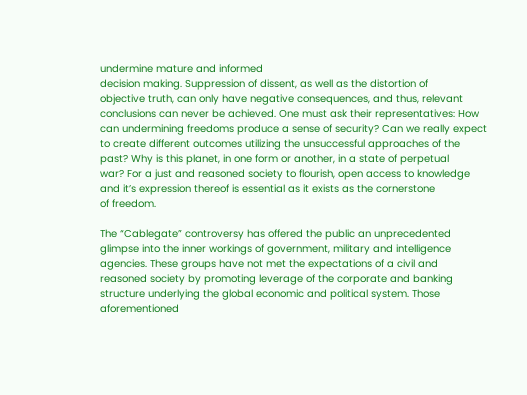undermine mature and informed
decision making. Suppression of dissent, as well as the distortion of
objective truth, can only have negative consequences, and thus, relevant
conclusions can never be achieved. One must ask their representatives: How
can undermining freedoms produce a sense of security? Can we really expect
to create different outcomes utilizing the unsuccessful approaches of the
past? Why is this planet, in one form or another, in a state of perpetual
war? For a just and reasoned society to flourish, open access to knowledge
and it’s expression thereof is essential as it exists as the cornerstone
of freedom.

The “Cablegate” controversy has offered the public an unprecedented
glimpse into the inner workings of government, military and intelligence
agencies. These groups have not met the expectations of a civil and
reasoned society by promoting leverage of the corporate and banking
structure underlying the global economic and political system. Those
aforementioned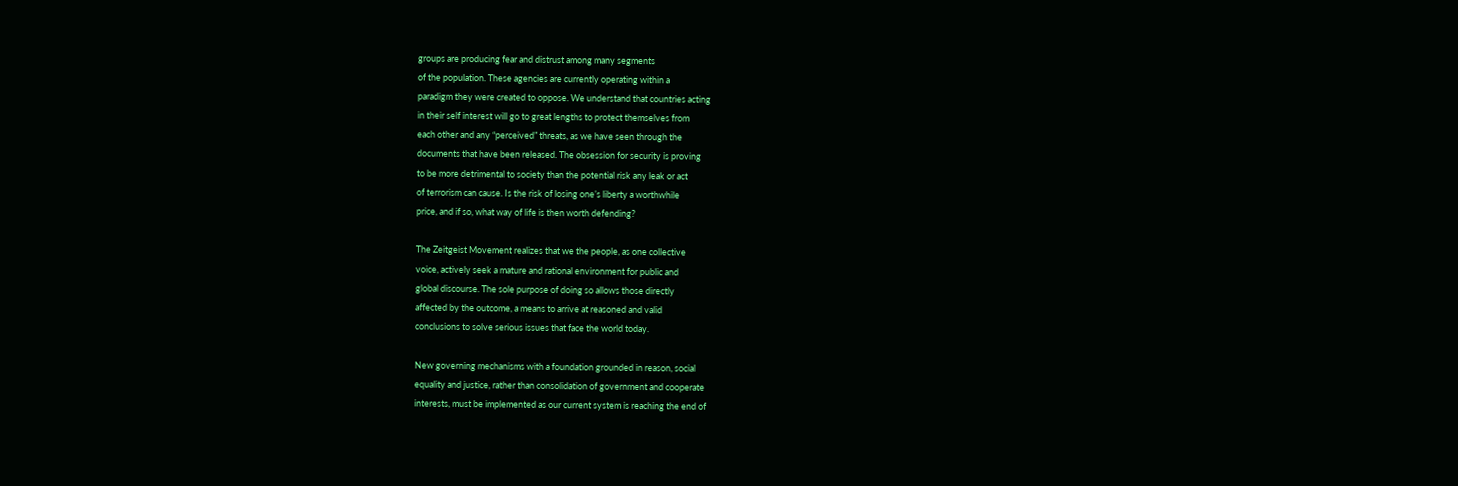groups are producing fear and distrust among many segments
of the population. These agencies are currently operating within a
paradigm they were created to oppose. We understand that countries acting
in their self interest will go to great lengths to protect themselves from
each other and any “perceived” threats, as we have seen through the
documents that have been released. The obsession for security is proving
to be more detrimental to society than the potential risk any leak or act
of terrorism can cause. Is the risk of losing one’s liberty a worthwhile
price, and if so, what way of life is then worth defending?

The Zeitgeist Movement realizes that we the people, as one collective
voice, actively seek a mature and rational environment for public and
global discourse. The sole purpose of doing so allows those directly
affected by the outcome, a means to arrive at reasoned and valid
conclusions to solve serious issues that face the world today.

New governing mechanisms with a foundation grounded in reason, social
equality and justice, rather than consolidation of government and cooperate
interests, must be implemented as our current system is reaching the end of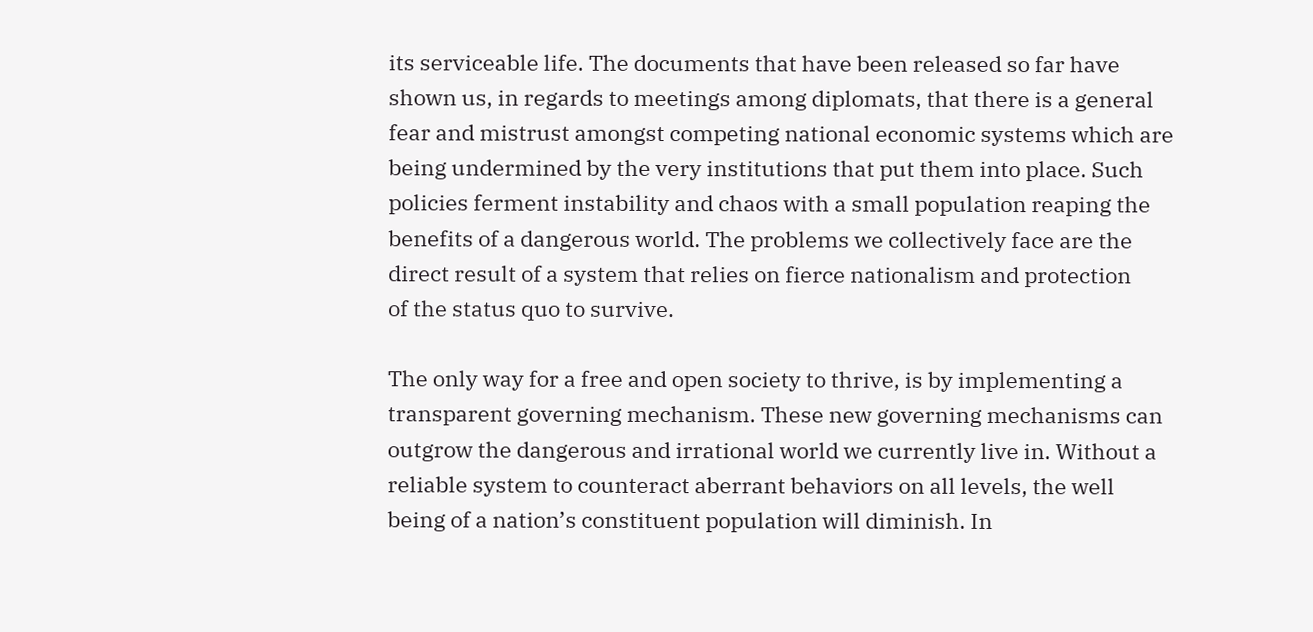its serviceable life. The documents that have been released so far have
shown us, in regards to meetings among diplomats, that there is a general
fear and mistrust amongst competing national economic systems which are
being undermined by the very institutions that put them into place. Such
policies ferment instability and chaos with a small population reaping the
benefits of a dangerous world. The problems we collectively face are the
direct result of a system that relies on fierce nationalism and protection
of the status quo to survive.

The only way for a free and open society to thrive, is by implementing a
transparent governing mechanism. These new governing mechanisms can
outgrow the dangerous and irrational world we currently live in. Without a
reliable system to counteract aberrant behaviors on all levels, the well
being of a nation’s constituent population will diminish. In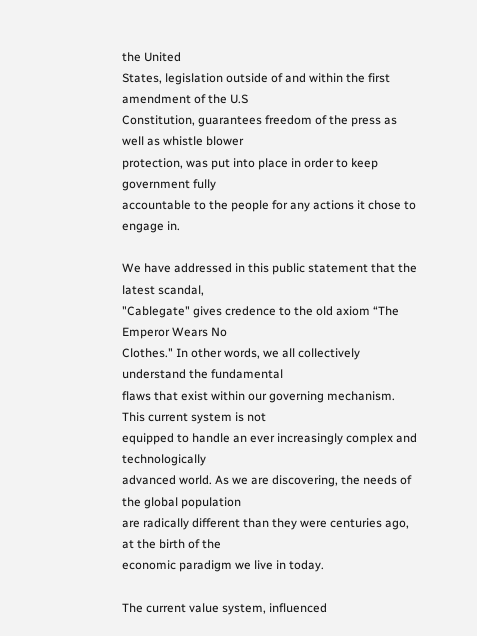the United
States, legislation outside of and within the first amendment of the U.S
Constitution, guarantees freedom of the press as well as whistle blower
protection, was put into place in order to keep government fully
accountable to the people for any actions it chose to engage in.

We have addressed in this public statement that the latest scandal,
"Cablegate" gives credence to the old axiom “The Emperor Wears No
Clothes." In other words, we all collectively understand the fundamental
flaws that exist within our governing mechanism. This current system is not
equipped to handle an ever increasingly complex and technologically
advanced world. As we are discovering, the needs of the global population
are radically different than they were centuries ago, at the birth of the
economic paradigm we live in today.

The current value system, influenced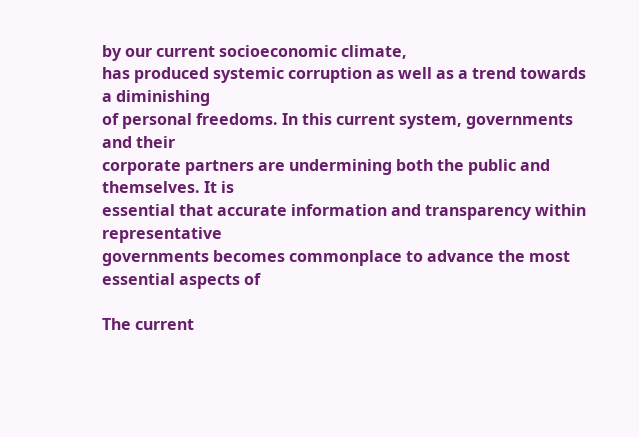by our current socioeconomic climate,
has produced systemic corruption as well as a trend towards a diminishing
of personal freedoms. In this current system, governments and their
corporate partners are undermining both the public and themselves. It is
essential that accurate information and transparency within representative
governments becomes commonplace to advance the most essential aspects of

The current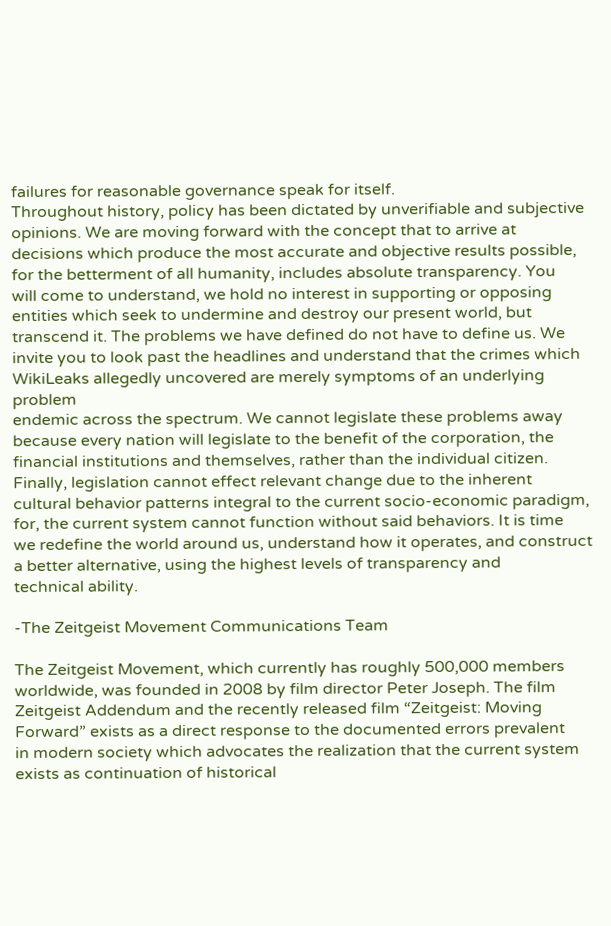failures for reasonable governance speak for itself.
Throughout history, policy has been dictated by unverifiable and subjective
opinions. We are moving forward with the concept that to arrive at
decisions which produce the most accurate and objective results possible,
for the betterment of all humanity, includes absolute transparency. You
will come to understand, we hold no interest in supporting or opposing
entities which seek to undermine and destroy our present world, but
transcend it. The problems we have defined do not have to define us. We
invite you to look past the headlines and understand that the crimes which
WikiLeaks allegedly uncovered are merely symptoms of an underlying problem
endemic across the spectrum. We cannot legislate these problems away
because every nation will legislate to the benefit of the corporation, the
financial institutions and themselves, rather than the individual citizen.
Finally, legislation cannot effect relevant change due to the inherent
cultural behavior patterns integral to the current socio-economic paradigm,
for, the current system cannot function without said behaviors. It is time
we redefine the world around us, understand how it operates, and construct
a better alternative, using the highest levels of transparency and
technical ability.

-The Zeitgeist Movement Communications Team

The Zeitgeist Movement, which currently has roughly 500,000 members
worldwide, was founded in 2008 by film director Peter Joseph. The film
Zeitgeist Addendum and the recently released film “Zeitgeist: Moving
Forward” exists as a direct response to the documented errors prevalent
in modern society which advocates the realization that the current system
exists as continuation of historical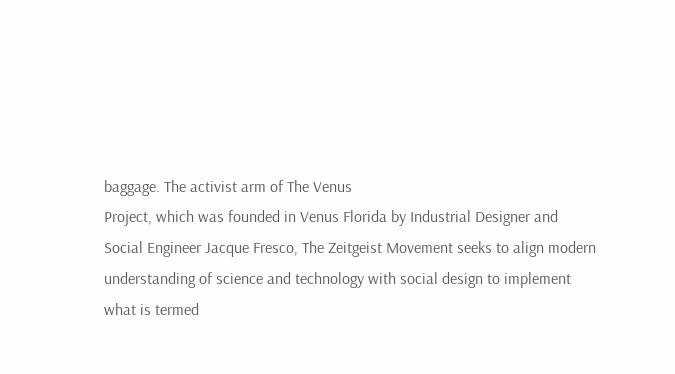baggage. The activist arm of The Venus
Project, which was founded in Venus Florida by Industrial Designer and
Social Engineer Jacque Fresco, The Zeitgeist Movement seeks to align modern
understanding of science and technology with social design to implement
what is termed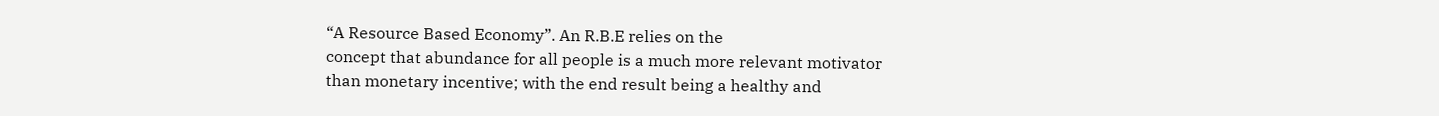“A Resource Based Economy”. An R.B.E relies on the
concept that abundance for all people is a much more relevant motivator
than monetary incentive; with the end result being a healthy and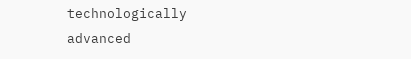technologically advanced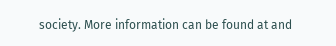society. More information can be found at and